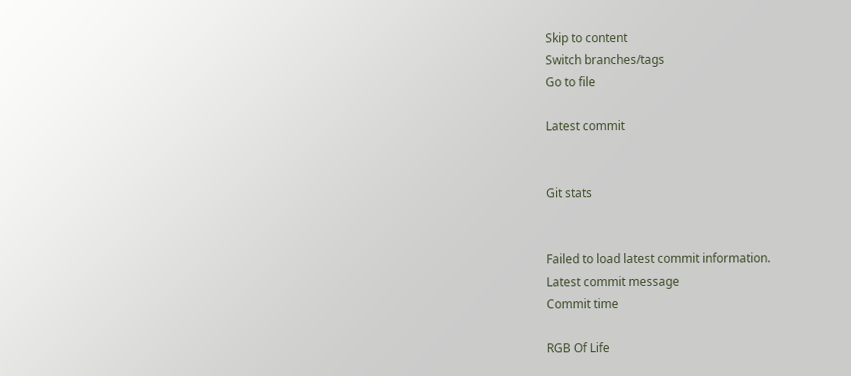Skip to content
Switch branches/tags
Go to file

Latest commit


Git stats


Failed to load latest commit information.
Latest commit message
Commit time

RGB Of Life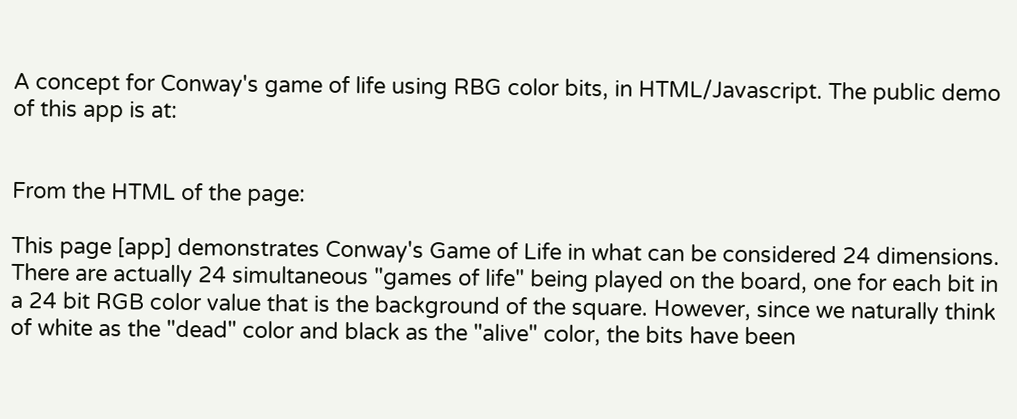A concept for Conway's game of life using RBG color bits, in HTML/Javascript. The public demo of this app is at:


From the HTML of the page:

This page [app] demonstrates Conway's Game of Life in what can be considered 24 dimensions. There are actually 24 simultaneous "games of life" being played on the board, one for each bit in a 24 bit RGB color value that is the background of the square. However, since we naturally think of white as the "dead" color and black as the "alive" color, the bits have been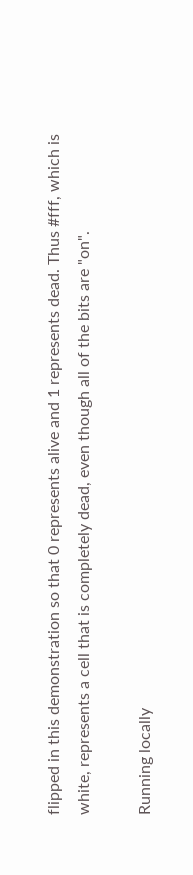flipped in this demonstration so that 0 represents alive and 1 represents dead. Thus #fff, which is white, represents a cell that is completely dead, even though all of the bits are "on".

Running locally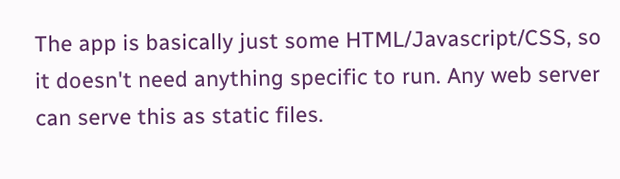The app is basically just some HTML/Javascript/CSS, so it doesn't need anything specific to run. Any web server can serve this as static files.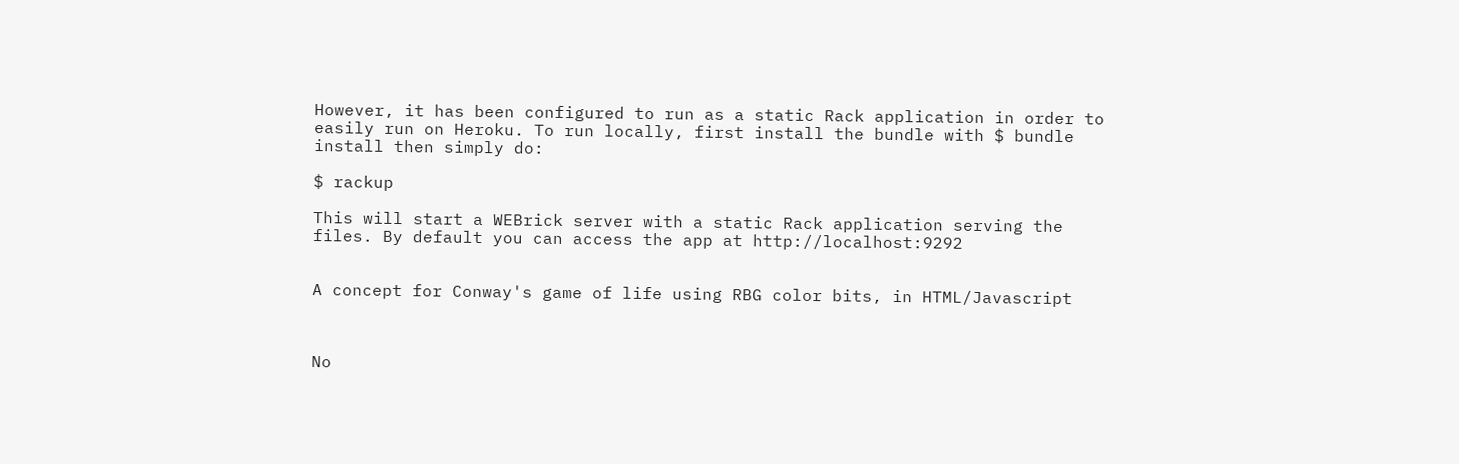However, it has been configured to run as a static Rack application in order to easily run on Heroku. To run locally, first install the bundle with $ bundle install then simply do:

$ rackup

This will start a WEBrick server with a static Rack application serving the files. By default you can access the app at http://localhost:9292


A concept for Conway's game of life using RBG color bits, in HTML/Javascript



No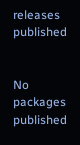releases published


No packages published